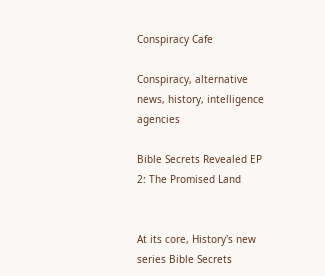Conspiracy Cafe

Conspiracy, alternative news, history, intelligence agencies

Bible Secrets Revealed EP 2: The Promised Land


At its core, History's new series Bible Secrets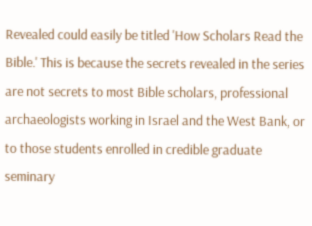Revealed could easily be titled 'How Scholars Read the Bible.' This is because the secrets revealed in the series are not secrets to most Bible scholars, professional archaeologists working in Israel and the West Bank, or to those students enrolled in credible graduate seminary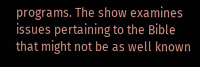programs. The show examines issues pertaining to the Bible that might not be as well known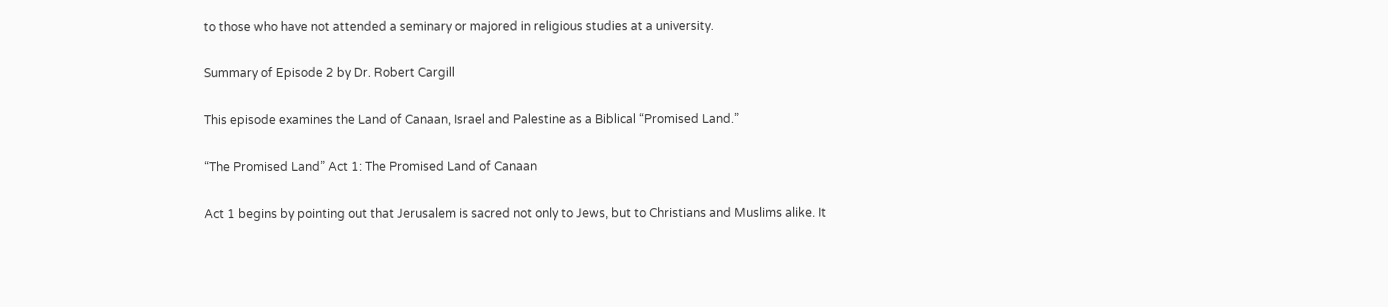to those who have not attended a seminary or majored in religious studies at a university.

Summary of Episode 2 by Dr. Robert Cargill

This episode examines the Land of Canaan, Israel and Palestine as a Biblical “Promised Land.”

“The Promised Land” Act 1: The Promised Land of Canaan

Act 1 begins by pointing out that Jerusalem is sacred not only to Jews, but to Christians and Muslims alike. It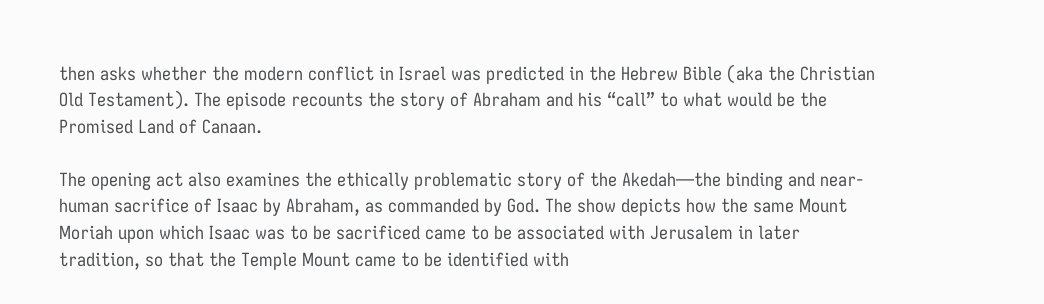then asks whether the modern conflict in Israel was predicted in the Hebrew Bible (aka the Christian Old Testament). The episode recounts the story of Abraham and his “call” to what would be the Promised Land of Canaan.

The opening act also examines the ethically problematic story of the Akedah—the binding and near-human sacrifice of Isaac by Abraham, as commanded by God. The show depicts how the same Mount Moriah upon which Isaac was to be sacrificed came to be associated with Jerusalem in later tradition, so that the Temple Mount came to be identified with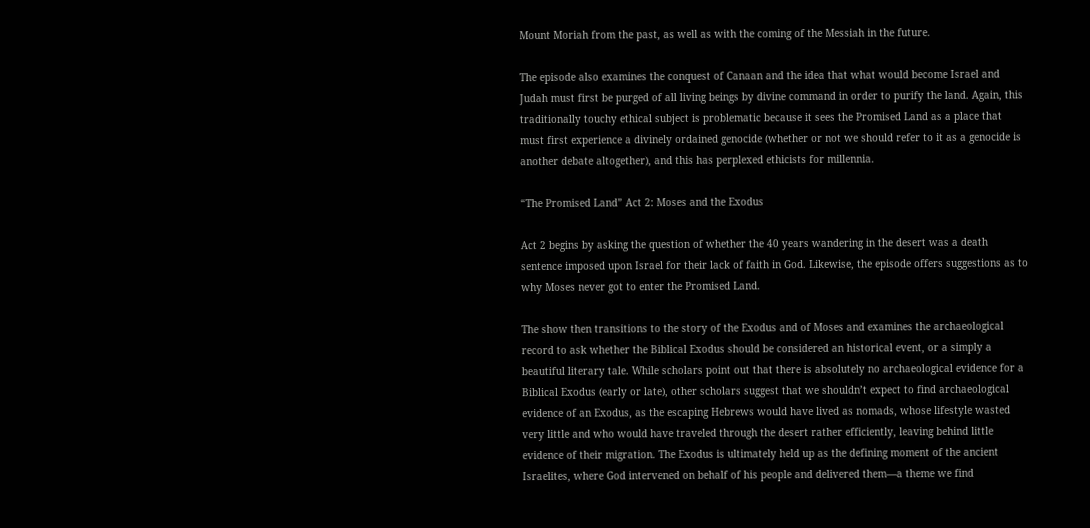Mount Moriah from the past, as well as with the coming of the Messiah in the future.

The episode also examines the conquest of Canaan and the idea that what would become Israel and Judah must first be purged of all living beings by divine command in order to purify the land. Again, this traditionally touchy ethical subject is problematic because it sees the Promised Land as a place that must first experience a divinely ordained genocide (whether or not we should refer to it as a genocide is another debate altogether), and this has perplexed ethicists for millennia.

“The Promised Land” Act 2: Moses and the Exodus

Act 2 begins by asking the question of whether the 40 years wandering in the desert was a death sentence imposed upon Israel for their lack of faith in God. Likewise, the episode offers suggestions as to why Moses never got to enter the Promised Land.

The show then transitions to the story of the Exodus and of Moses and examines the archaeological record to ask whether the Biblical Exodus should be considered an historical event, or a simply a beautiful literary tale. While scholars point out that there is absolutely no archaeological evidence for a Biblical Exodus (early or late), other scholars suggest that we shouldn’t expect to find archaeological evidence of an Exodus, as the escaping Hebrews would have lived as nomads, whose lifestyle wasted very little and who would have traveled through the desert rather efficiently, leaving behind little evidence of their migration. The Exodus is ultimately held up as the defining moment of the ancient Israelites, where God intervened on behalf of his people and delivered them—a theme we find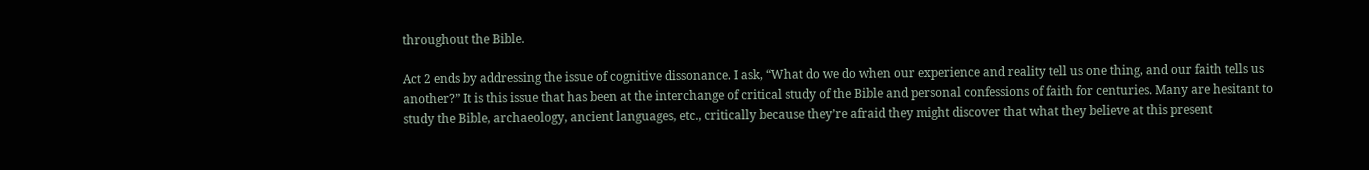throughout the Bible.

Act 2 ends by addressing the issue of cognitive dissonance. I ask, “What do we do when our experience and reality tell us one thing, and our faith tells us another?” It is this issue that has been at the interchange of critical study of the Bible and personal confessions of faith for centuries. Many are hesitant to study the Bible, archaeology, ancient languages, etc., critically because they’re afraid they might discover that what they believe at this present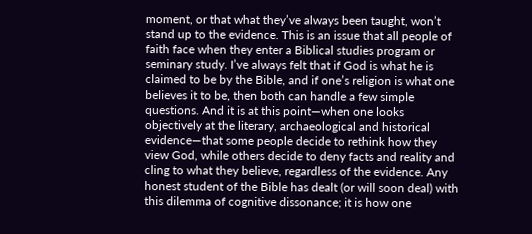moment, or that what they’ve always been taught, won’t stand up to the evidence. This is an issue that all people of faith face when they enter a Biblical studies program or seminary study. I’ve always felt that if God is what he is claimed to be by the Bible, and if one’s religion is what one believes it to be, then both can handle a few simple questions. And it is at this point—when one looks objectively at the literary, archaeological and historical evidence—that some people decide to rethink how they view God, while others decide to deny facts and reality and cling to what they believe, regardless of the evidence. Any honest student of the Bible has dealt (or will soon deal) with this dilemma of cognitive dissonance; it is how one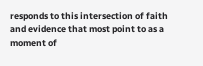responds to this intersection of faith and evidence that most point to as a moment of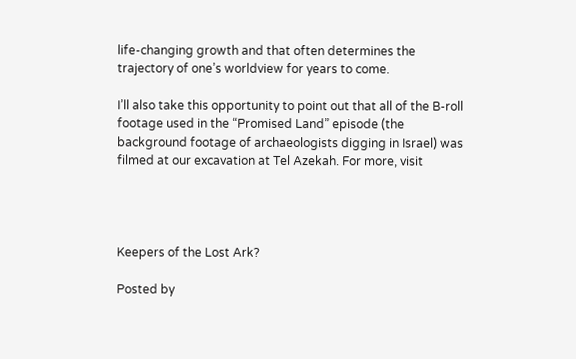life-changing growth and that often determines the trajectory of one’s worldview for years to come.

I’ll also take this opportunity to point out that all of the B-roll footage used in the “Promised Land” episode (the background footage of archaeologists digging in Israel) was filmed at our excavation at Tel Azekah. For more, visit




Keepers of the Lost Ark?

Posted by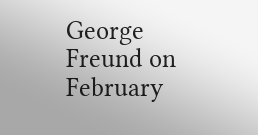George Freund on February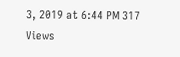3, 2019 at 6:44 PM 317 Views